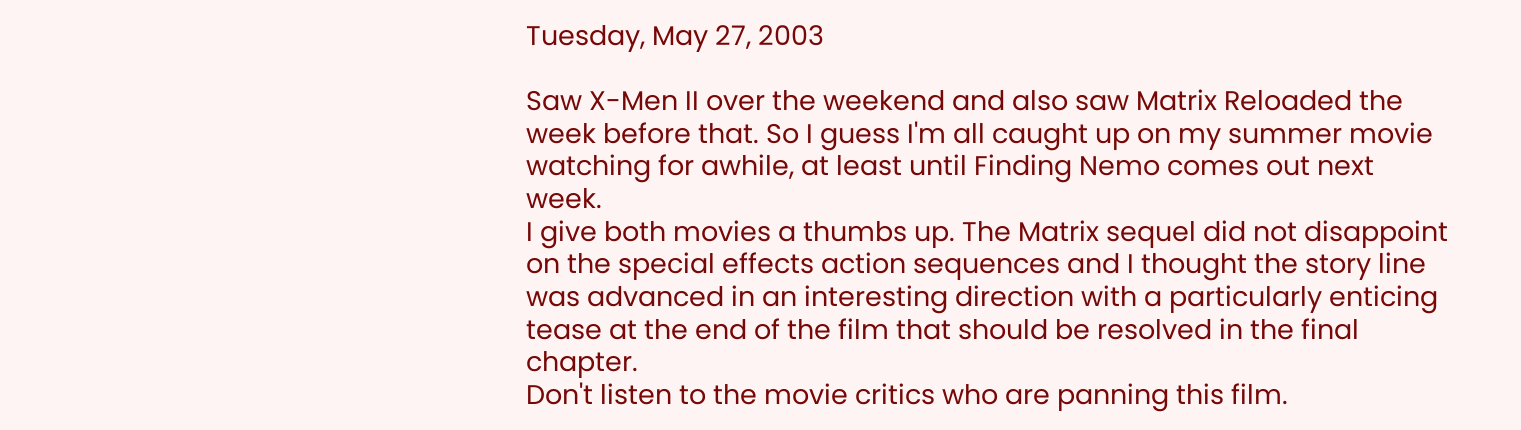Tuesday, May 27, 2003

Saw X-Men II over the weekend and also saw Matrix Reloaded the week before that. So I guess I'm all caught up on my summer movie watching for awhile, at least until Finding Nemo comes out next week.
I give both movies a thumbs up. The Matrix sequel did not disappoint on the special effects action sequences and I thought the story line was advanced in an interesting direction with a particularly enticing tease at the end of the film that should be resolved in the final chapter.
Don't listen to the movie critics who are panning this film.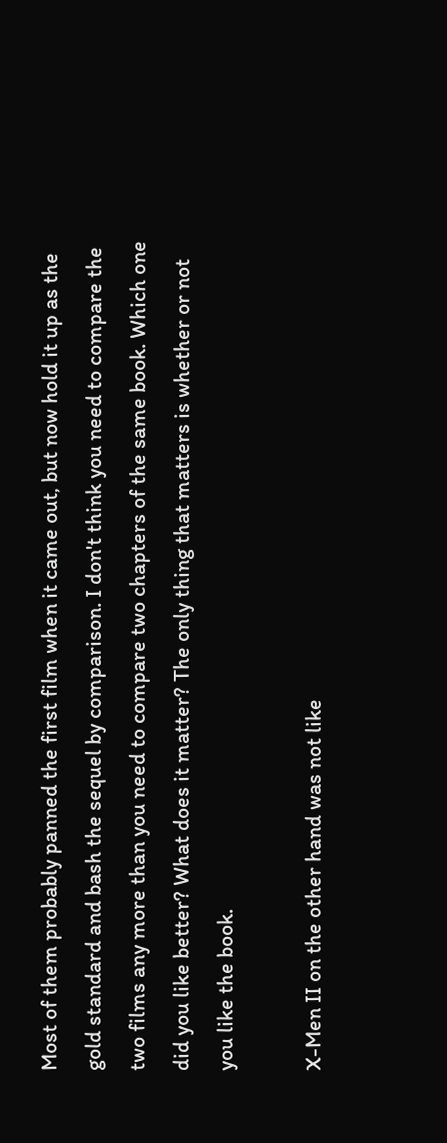Most of them probably panned the first film when it came out, but now hold it up as the gold standard and bash the sequel by comparison. I don't think you need to compare the two films any more than you need to compare two chapters of the same book. Which one did you like better? What does it matter? The only thing that matters is whether or not you like the book.

X-Men II on the other hand was not like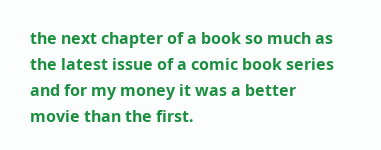the next chapter of a book so much as the latest issue of a comic book series and for my money it was a better movie than the first.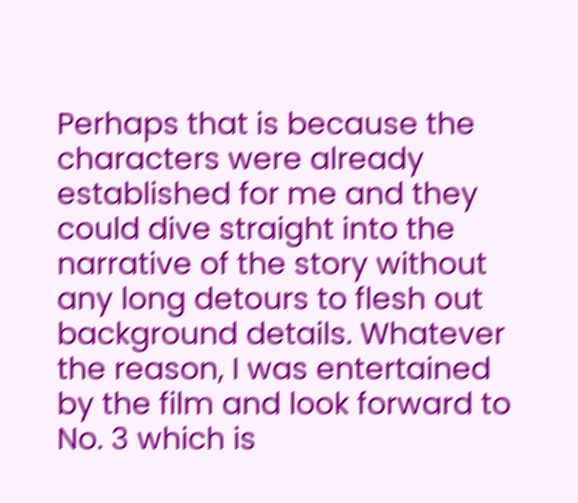Perhaps that is because the characters were already established for me and they could dive straight into the narrative of the story without any long detours to flesh out background details. Whatever the reason, I was entertained by the film and look forward to No. 3 which is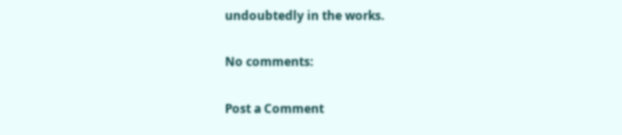undoubtedly in the works.

No comments:

Post a Comment